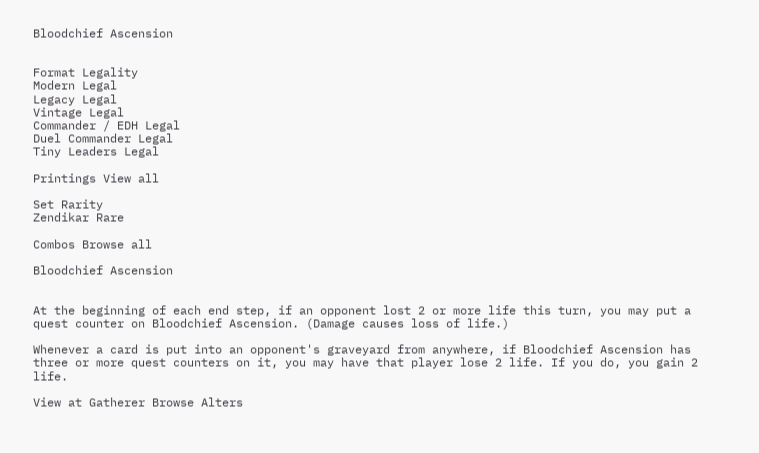Bloodchief Ascension


Format Legality
Modern Legal
Legacy Legal
Vintage Legal
Commander / EDH Legal
Duel Commander Legal
Tiny Leaders Legal

Printings View all

Set Rarity
Zendikar Rare

Combos Browse all

Bloodchief Ascension


At the beginning of each end step, if an opponent lost 2 or more life this turn, you may put a quest counter on Bloodchief Ascension. (Damage causes loss of life.)

Whenever a card is put into an opponent's graveyard from anywhere, if Bloodchief Ascension has three or more quest counters on it, you may have that player lose 2 life. If you do, you gain 2 life.

View at Gatherer Browse Alters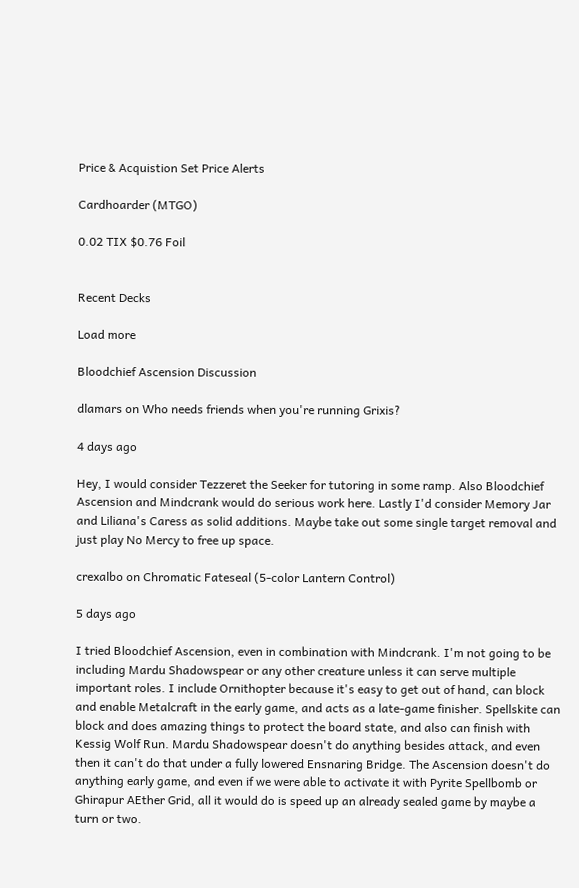Price & Acquistion Set Price Alerts

Cardhoarder (MTGO)

0.02 TIX $0.76 Foil


Recent Decks

Load more

Bloodchief Ascension Discussion

dlamars on Who needs friends when you're running Grixis?

4 days ago

Hey, I would consider Tezzeret the Seeker for tutoring in some ramp. Also Bloodchief Ascension and Mindcrank would do serious work here. Lastly I'd consider Memory Jar and Liliana's Caress as solid additions. Maybe take out some single target removal and just play No Mercy to free up space.

crexalbo on Chromatic Fateseal (5-color Lantern Control)

5 days ago

I tried Bloodchief Ascension, even in combination with Mindcrank. I'm not going to be including Mardu Shadowspear or any other creature unless it can serve multiple important roles. I include Ornithopter because it's easy to get out of hand, can block and enable Metalcraft in the early game, and acts as a late-game finisher. Spellskite can block and does amazing things to protect the board state, and also can finish with Kessig Wolf Run. Mardu Shadowspear doesn't do anything besides attack, and even then it can't do that under a fully lowered Ensnaring Bridge. The Ascension doesn't do anything early game, and even if we were able to activate it with Pyrite Spellbomb or Ghirapur AEther Grid, all it would do is speed up an already sealed game by maybe a turn or two.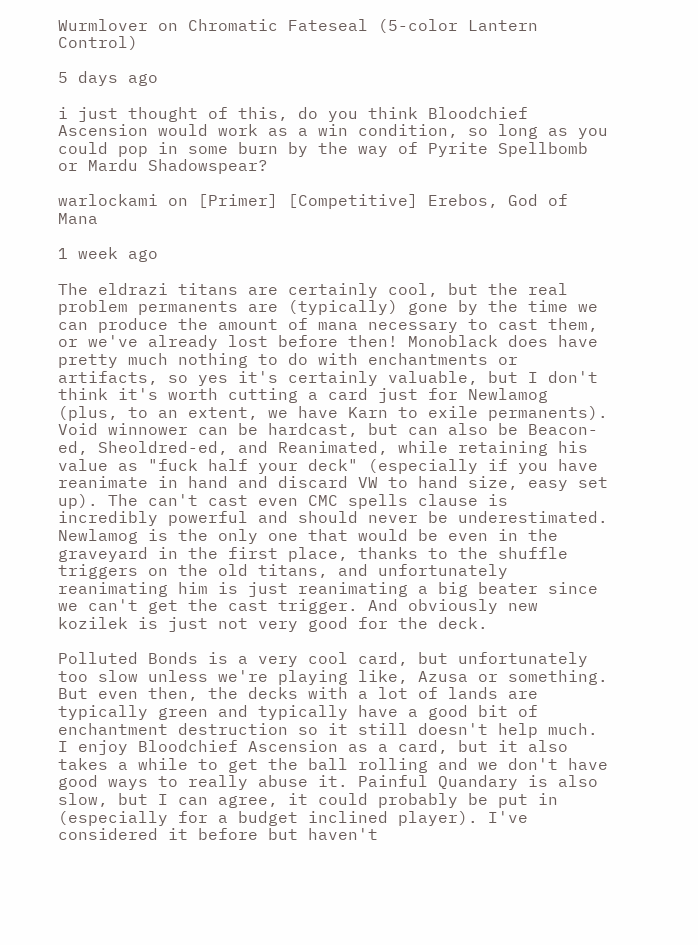Wurmlover on Chromatic Fateseal (5-color Lantern Control)

5 days ago

i just thought of this, do you think Bloodchief Ascension would work as a win condition, so long as you could pop in some burn by the way of Pyrite Spellbomb or Mardu Shadowspear?

warlockami on [Primer] [Competitive] Erebos, God of Mana

1 week ago

The eldrazi titans are certainly cool, but the real problem permanents are (typically) gone by the time we can produce the amount of mana necessary to cast them, or we've already lost before then! Monoblack does have pretty much nothing to do with enchantments or artifacts, so yes it's certainly valuable, but I don't think it's worth cutting a card just for Newlamog (plus, to an extent, we have Karn to exile permanents). Void winnower can be hardcast, but can also be Beacon-ed, Sheoldred-ed, and Reanimated, while retaining his value as "fuck half your deck" (especially if you have reanimate in hand and discard VW to hand size, easy set up). The can't cast even CMC spells clause is incredibly powerful and should never be underestimated. Newlamog is the only one that would be even in the graveyard in the first place, thanks to the shuffle triggers on the old titans, and unfortunately reanimating him is just reanimating a big beater since we can't get the cast trigger. And obviously new kozilek is just not very good for the deck.

Polluted Bonds is a very cool card, but unfortunately too slow unless we're playing like, Azusa or something. But even then, the decks with a lot of lands are typically green and typically have a good bit of enchantment destruction so it still doesn't help much. I enjoy Bloodchief Ascension as a card, but it also takes a while to get the ball rolling and we don't have good ways to really abuse it. Painful Quandary is also slow, but I can agree, it could probably be put in (especially for a budget inclined player). I've considered it before but haven't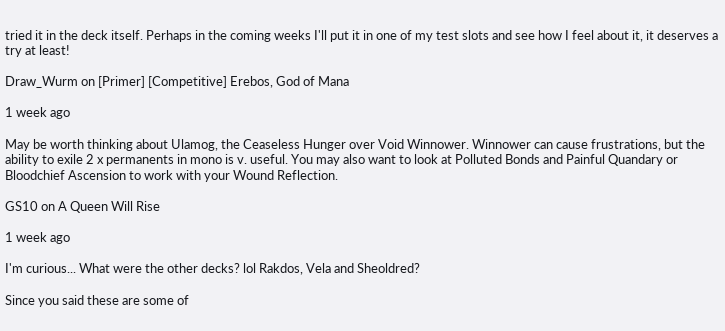tried it in the deck itself. Perhaps in the coming weeks I'll put it in one of my test slots and see how I feel about it, it deserves a try at least!

Draw_Wurm on [Primer] [Competitive] Erebos, God of Mana

1 week ago

May be worth thinking about Ulamog, the Ceaseless Hunger over Void Winnower. Winnower can cause frustrations, but the ability to exile 2 x permanents in mono is v. useful. You may also want to look at Polluted Bonds and Painful Quandary or Bloodchief Ascension to work with your Wound Reflection.

GS10 on A Queen Will Rise

1 week ago

I'm curious... What were the other decks? lol Rakdos, Vela and Sheoldred?

Since you said these are some of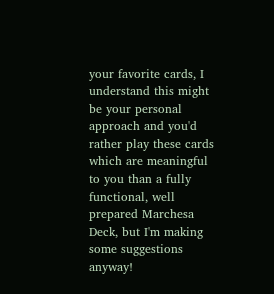your favorite cards, I understand this might be your personal approach and you'd rather play these cards which are meaningful to you than a fully functional, well prepared Marchesa Deck, but I'm making some suggestions anyway!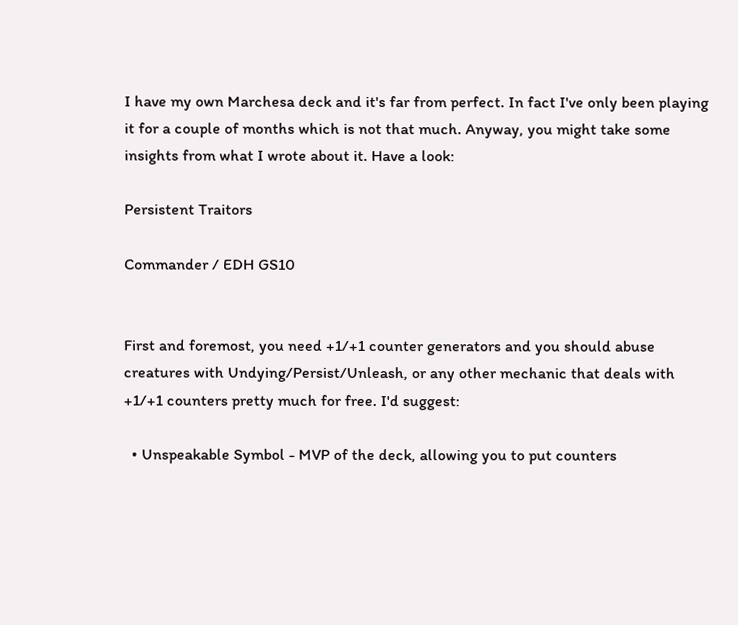I have my own Marchesa deck and it's far from perfect. In fact I've only been playing it for a couple of months which is not that much. Anyway, you might take some insights from what I wrote about it. Have a look:

Persistent Traitors

Commander / EDH GS10


First and foremost, you need +1/+1 counter generators and you should abuse creatures with Undying/Persist/Unleash, or any other mechanic that deals with +1/+1 counters pretty much for free. I'd suggest:

  • Unspeakable Symbol - MVP of the deck, allowing you to put counters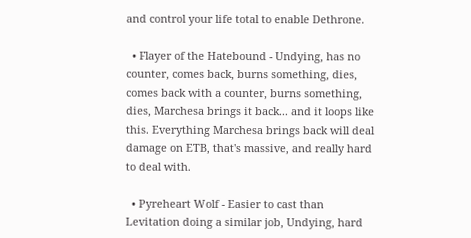and control your life total to enable Dethrone.

  • Flayer of the Hatebound - Undying, has no counter, comes back, burns something, dies, comes back with a counter, burns something, dies, Marchesa brings it back... and it loops like this. Everything Marchesa brings back will deal damage on ETB, that's massive, and really hard to deal with.

  • Pyreheart Wolf - Easier to cast than Levitation doing a similar job, Undying, hard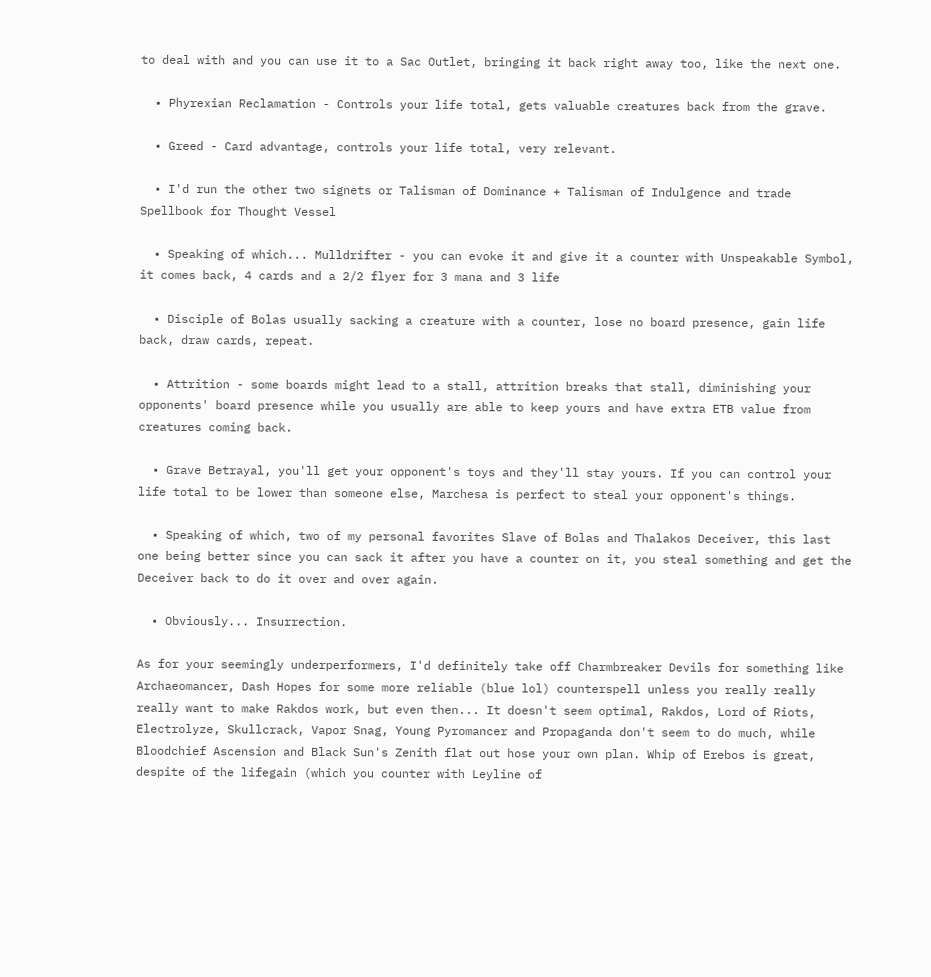to deal with and you can use it to a Sac Outlet, bringing it back right away too, like the next one.

  • Phyrexian Reclamation - Controls your life total, gets valuable creatures back from the grave.

  • Greed - Card advantage, controls your life total, very relevant.

  • I'd run the other two signets or Talisman of Dominance + Talisman of Indulgence and trade Spellbook for Thought Vessel

  • Speaking of which... Mulldrifter - you can evoke it and give it a counter with Unspeakable Symbol, it comes back, 4 cards and a 2/2 flyer for 3 mana and 3 life

  • Disciple of Bolas usually sacking a creature with a counter, lose no board presence, gain life back, draw cards, repeat.

  • Attrition - some boards might lead to a stall, attrition breaks that stall, diminishing your opponents' board presence while you usually are able to keep yours and have extra ETB value from creatures coming back.

  • Grave Betrayal, you'll get your opponent's toys and they'll stay yours. If you can control your life total to be lower than someone else, Marchesa is perfect to steal your opponent's things.

  • Speaking of which, two of my personal favorites Slave of Bolas and Thalakos Deceiver, this last one being better since you can sack it after you have a counter on it, you steal something and get the Deceiver back to do it over and over again.

  • Obviously... Insurrection.

As for your seemingly underperformers, I'd definitely take off Charmbreaker Devils for something like Archaeomancer, Dash Hopes for some more reliable (blue lol) counterspell unless you really really really want to make Rakdos work, but even then... It doesn't seem optimal, Rakdos, Lord of Riots, Electrolyze, Skullcrack, Vapor Snag, Young Pyromancer and Propaganda don't seem to do much, while Bloodchief Ascension and Black Sun's Zenith flat out hose your own plan. Whip of Erebos is great, despite of the lifegain (which you counter with Leyline of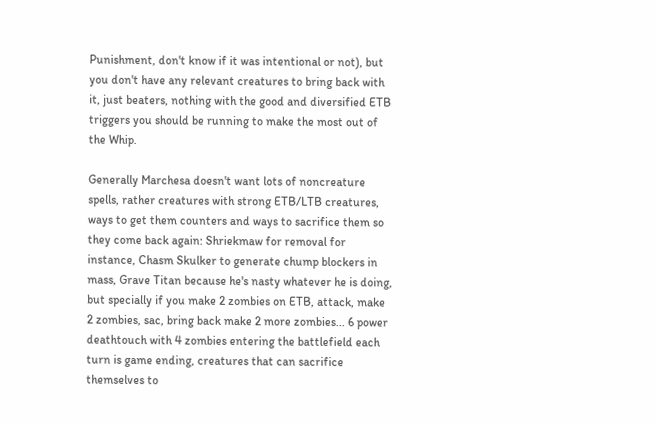Punishment, don't know if it was intentional or not), but you don't have any relevant creatures to bring back with it, just beaters, nothing with the good and diversified ETB triggers you should be running to make the most out of the Whip.

Generally Marchesa doesn't want lots of noncreature spells, rather creatures with strong ETB/LTB creatures, ways to get them counters and ways to sacrifice them so they come back again: Shriekmaw for removal for instance, Chasm Skulker to generate chump blockers in mass, Grave Titan because he's nasty whatever he is doing, but specially if you make 2 zombies on ETB, attack, make 2 zombies, sac, bring back make 2 more zombies... 6 power deathtouch with 4 zombies entering the battlefield each turn is game ending, creatures that can sacrifice themselves to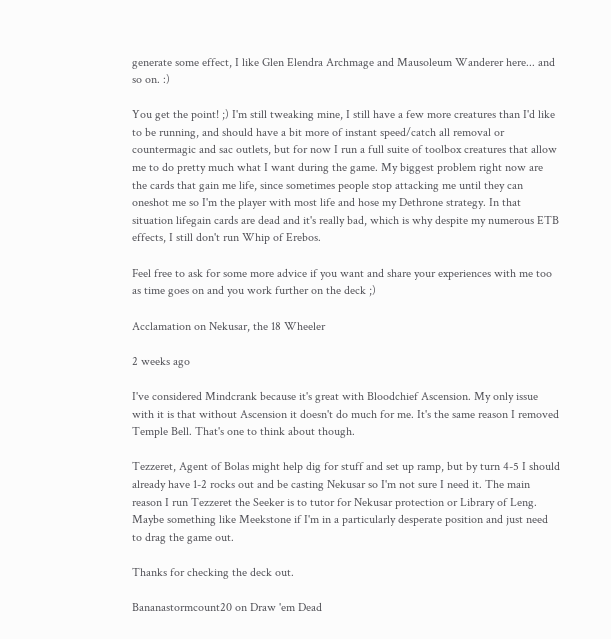generate some effect, I like Glen Elendra Archmage and Mausoleum Wanderer here... and so on. :)

You get the point! ;) I'm still tweaking mine, I still have a few more creatures than I'd like to be running, and should have a bit more of instant speed/catch all removal or countermagic and sac outlets, but for now I run a full suite of toolbox creatures that allow me to do pretty much what I want during the game. My biggest problem right now are the cards that gain me life, since sometimes people stop attacking me until they can oneshot me so I'm the player with most life and hose my Dethrone strategy. In that situation lifegain cards are dead and it's really bad, which is why despite my numerous ETB effects, I still don't run Whip of Erebos.

Feel free to ask for some more advice if you want and share your experiences with me too as time goes on and you work further on the deck ;)

Acclamation on Nekusar, the 18 Wheeler

2 weeks ago

I've considered Mindcrank because it's great with Bloodchief Ascension. My only issue with it is that without Ascension it doesn't do much for me. It's the same reason I removed Temple Bell. That's one to think about though.

Tezzeret, Agent of Bolas might help dig for stuff and set up ramp, but by turn 4-5 I should already have 1-2 rocks out and be casting Nekusar so I'm not sure I need it. The main reason I run Tezzeret the Seeker is to tutor for Nekusar protection or Library of Leng. Maybe something like Meekstone if I'm in a particularly desperate position and just need to drag the game out.

Thanks for checking the deck out.

Bananastormcount20 on Draw 'em Dead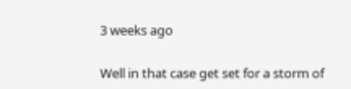3 weeks ago

Well in that case get set for a storm of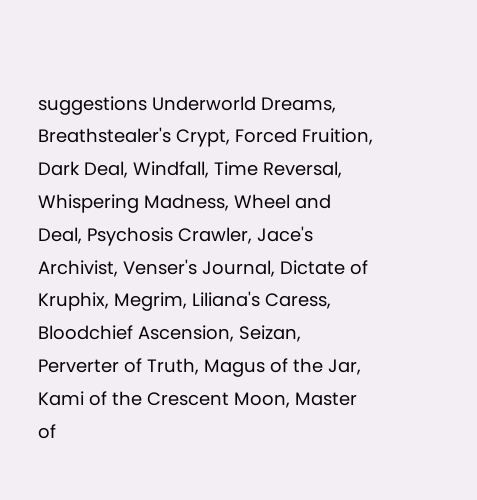suggestions Underworld Dreams, Breathstealer's Crypt, Forced Fruition, Dark Deal, Windfall, Time Reversal, Whispering Madness, Wheel and Deal, Psychosis Crawler, Jace's Archivist, Venser's Journal, Dictate of Kruphix, Megrim, Liliana's Caress, Bloodchief Ascension, Seizan, Perverter of Truth, Magus of the Jar, Kami of the Crescent Moon, Master of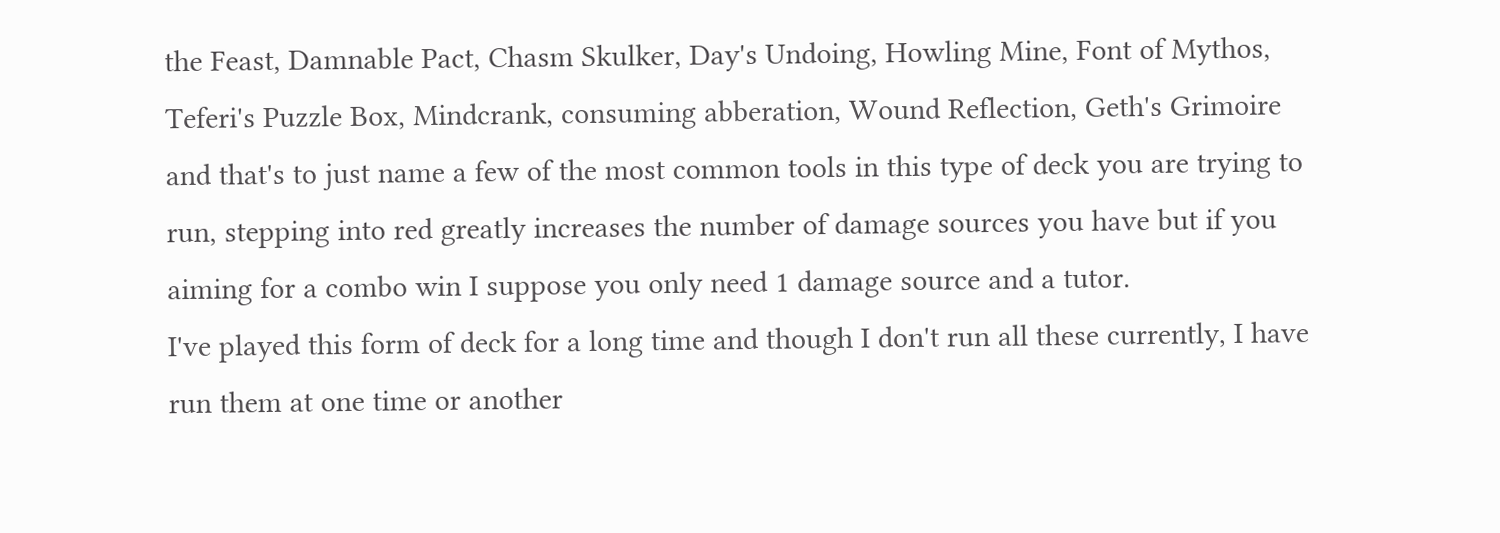the Feast, Damnable Pact, Chasm Skulker, Day's Undoing, Howling Mine, Font of Mythos, Teferi's Puzzle Box, Mindcrank, consuming abberation, Wound Reflection, Geth's Grimoire and that's to just name a few of the most common tools in this type of deck you are trying to run, stepping into red greatly increases the number of damage sources you have but if you aiming for a combo win I suppose you only need 1 damage source and a tutor.
I've played this form of deck for a long time and though I don't run all these currently, I have run them at one time or another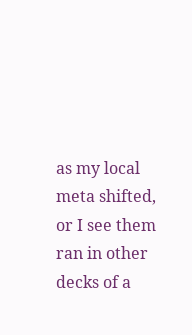as my local meta shifted, or I see them ran in other decks of a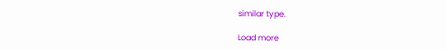similar type.

Load more